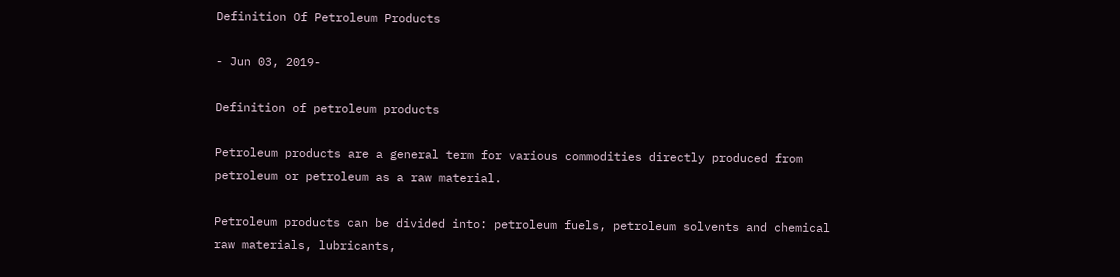Definition Of Petroleum Products

- Jun 03, 2019-

Definition of petroleum products

Petroleum products are a general term for various commodities directly produced from petroleum or petroleum as a raw material.

Petroleum products can be divided into: petroleum fuels, petroleum solvents and chemical raw materials, lubricants,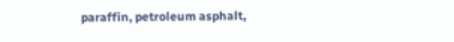paraffin, petroleum asphalt,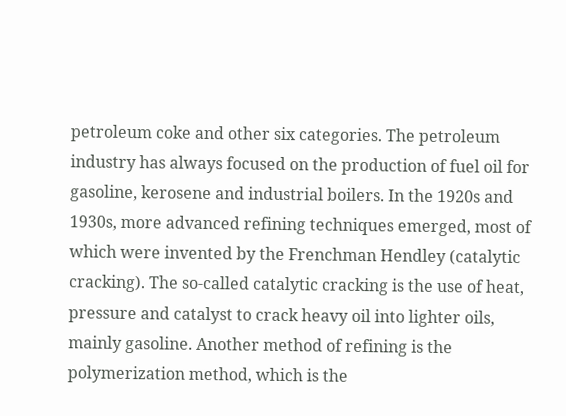petroleum coke and other six categories. The petroleum industry has always focused on the production of fuel oil for gasoline, kerosene and industrial boilers. In the 1920s and 1930s, more advanced refining techniques emerged, most of which were invented by the Frenchman Hendley (catalytic cracking). The so-called catalytic cracking is the use of heat, pressure and catalyst to crack heavy oil into lighter oils, mainly gasoline. Another method of refining is the polymerization method, which is the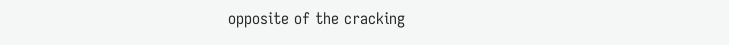opposite of the cracking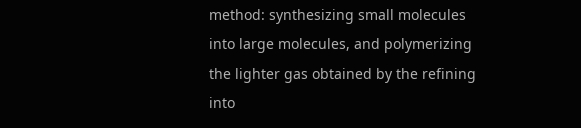method: synthesizing small molecules into large molecules, and polymerizing the lighter gas obtained by the refining into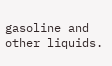gasoline and other liquids.